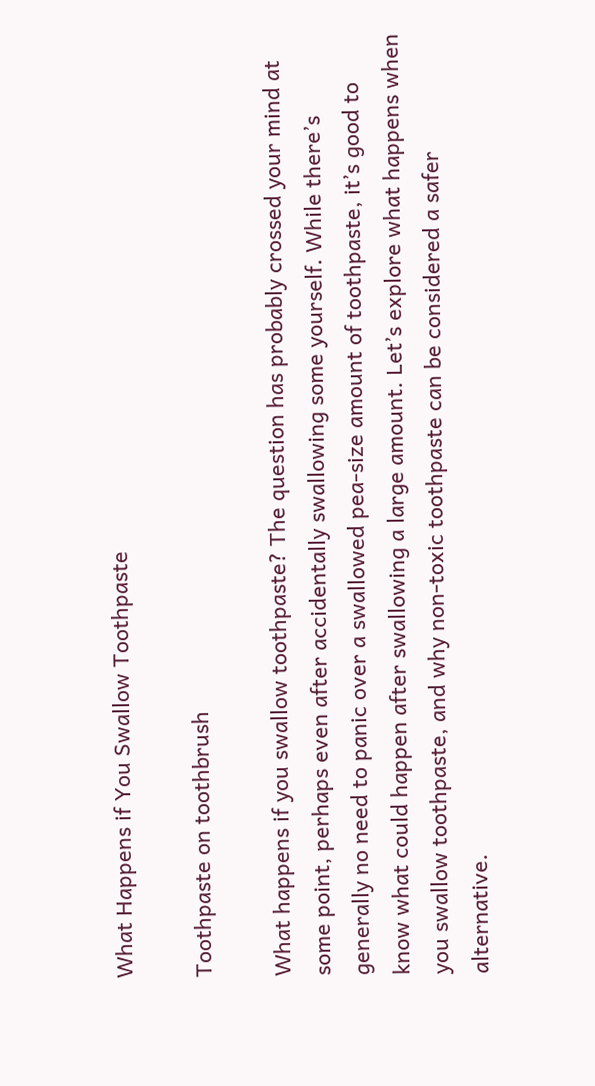What Happens if You Swallow Toothpaste

Toothpaste on toothbrush

What happens if you swallow toothpaste? The question has probably crossed your mind at some point, perhaps even after accidentally swallowing some yourself. While there’s generally no need to panic over a swallowed pea-size amount of toothpaste, it’s good to know what could happen after swallowing a large amount. Let’s explore what happens when you swallow toothpaste, and why non-toxic toothpaste can be considered a safer alternative.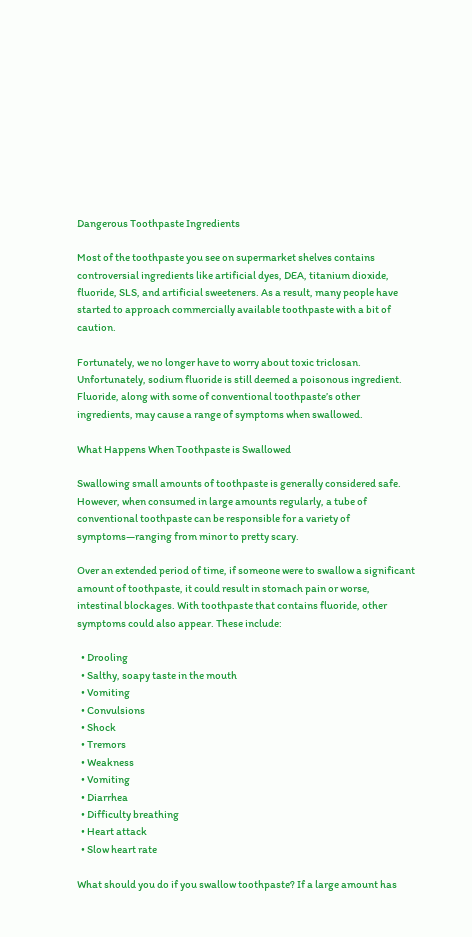Dangerous Toothpaste Ingredients

Most of the toothpaste you see on supermarket shelves contains controversial ingredients like artificial dyes, DEA, titanium dioxide, fluoride, SLS, and artificial sweeteners. As a result, many people have started to approach commercially available toothpaste with a bit of caution.

Fortunately, we no longer have to worry about toxic triclosan. Unfortunately, sodium fluoride is still deemed a poisonous ingredient. Fluoride, along with some of conventional toothpaste’s other ingredients, may cause a range of symptoms when swallowed.

What Happens When Toothpaste is Swallowed

Swallowing small amounts of toothpaste is generally considered safe. However, when consumed in large amounts regularly, a tube of conventional toothpaste can be responsible for a variety of symptoms—ranging from minor to pretty scary.

Over an extended period of time, if someone were to swallow a significant amount of toothpaste, it could result in stomach pain or worse, intestinal blockages. With toothpaste that contains fluoride, other symptoms could also appear. These include:

  • Drooling
  • Salthy, soapy taste in the mouth
  • Vomiting
  • Convulsions
  • Shock
  • Tremors
  • Weakness
  • Vomiting
  • Diarrhea
  • Difficulty breathing
  • Heart attack
  • Slow heart rate

What should you do if you swallow toothpaste? If a large amount has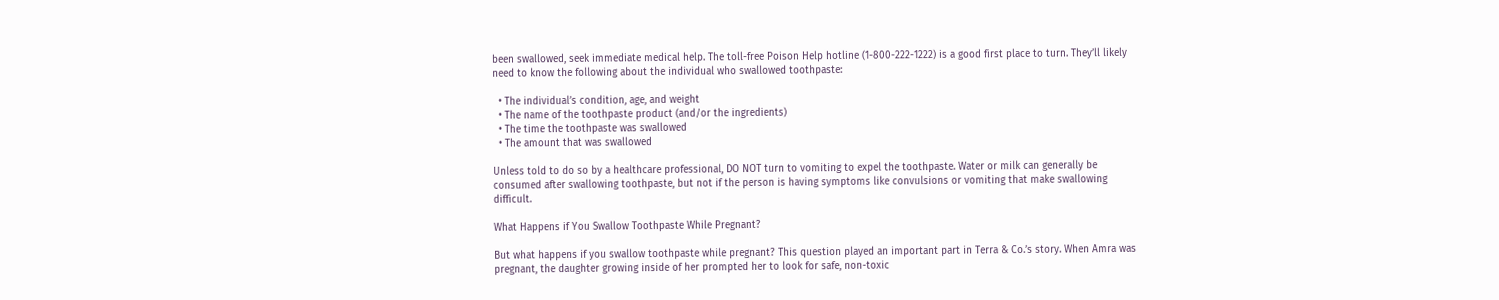been swallowed, seek immediate medical help. The toll-free Poison Help hotline (1-800-222-1222) is a good first place to turn. They’ll likely need to know the following about the individual who swallowed toothpaste:

  • The individual’s condition, age, and weight
  • The name of the toothpaste product (and/or the ingredients)
  • The time the toothpaste was swallowed
  • The amount that was swallowed

Unless told to do so by a healthcare professional, DO NOT turn to vomiting to expel the toothpaste. Water or milk can generally be consumed after swallowing toothpaste, but not if the person is having symptoms like convulsions or vomiting that make swallowing difficult.

What Happens if You Swallow Toothpaste While Pregnant?

But what happens if you swallow toothpaste while pregnant? This question played an important part in Terra & Co.’s story. When Amra was pregnant, the daughter growing inside of her prompted her to look for safe, non-toxic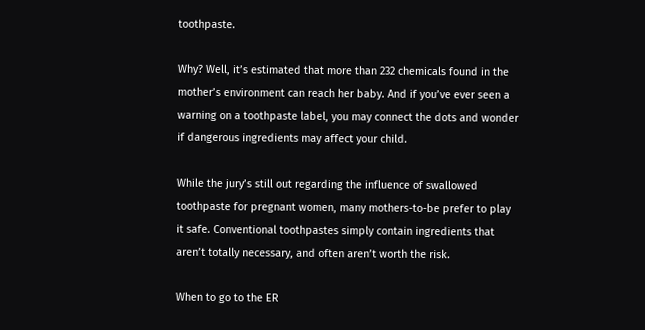toothpaste.

Why? Well, it’s estimated that more than 232 chemicals found in the mother’s environment can reach her baby. And if you’ve ever seen a warning on a toothpaste label, you may connect the dots and wonder if dangerous ingredients may affect your child.

While the jury’s still out regarding the influence of swallowed toothpaste for pregnant women, many mothers-to-be prefer to play it safe. Conventional toothpastes simply contain ingredients that aren’t totally necessary, and often aren’t worth the risk.

When to go to the ER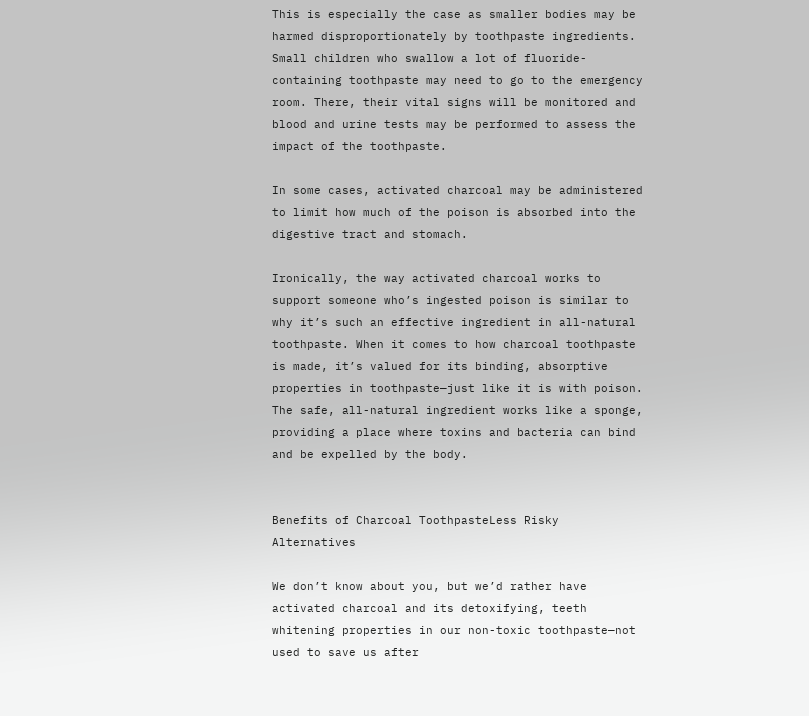This is especially the case as smaller bodies may be harmed disproportionately by toothpaste ingredients. Small children who swallow a lot of fluoride-containing toothpaste may need to go to the emergency room. There, their vital signs will be monitored and blood and urine tests may be performed to assess the impact of the toothpaste.

In some cases, activated charcoal may be administered to limit how much of the poison is absorbed into the digestive tract and stomach.

Ironically, the way activated charcoal works to support someone who’s ingested poison is similar to why it’s such an effective ingredient in all-natural toothpaste. When it comes to how charcoal toothpaste is made, it’s valued for its binding, absorptive properties in toothpaste—just like it is with poison. The safe, all-natural ingredient works like a sponge, providing a place where toxins and bacteria can bind and be expelled by the body.


Benefits of Charcoal ToothpasteLess Risky Alternatives

We don’t know about you, but we’d rather have activated charcoal and its detoxifying, teeth whitening properties in our non-toxic toothpaste—not used to save us after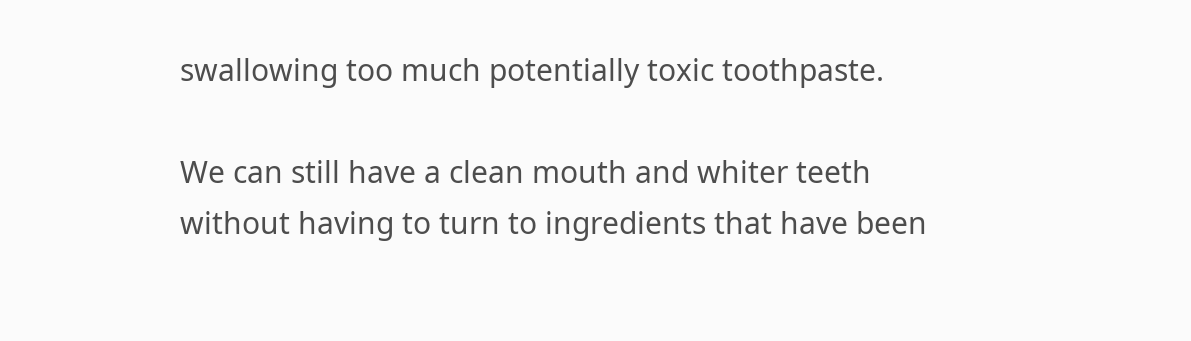swallowing too much potentially toxic toothpaste.

We can still have a clean mouth and whiter teeth without having to turn to ingredients that have been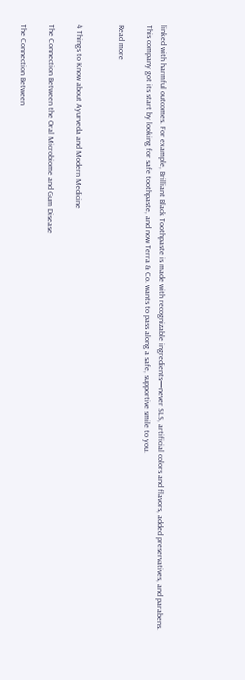linked with harmful outcomes. For example, Brilliant Black Toothpaste is made with recognizable ingredients—never SLS, artificial colors and flavors, added preservatives, and parabens. This company got its start by looking for safe toothpaste, and now Terra & Co. wants to pass along a safe, supportive smile to you.

Read more


4 Things to Know about Ayurveda and Modern Medicine

The Connection Between the Oral Microbiome and Gum Disease

The Connection Between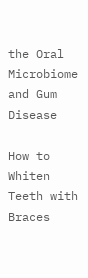the Oral Microbiome and Gum Disease

How to Whiten Teeth with Braces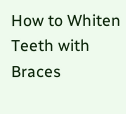How to Whiten Teeth with Braces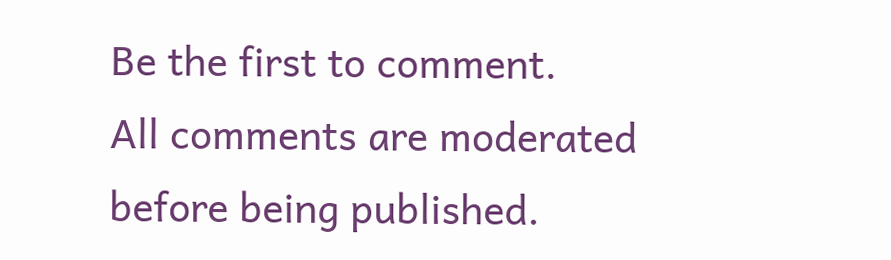Be the first to comment.
All comments are moderated before being published.